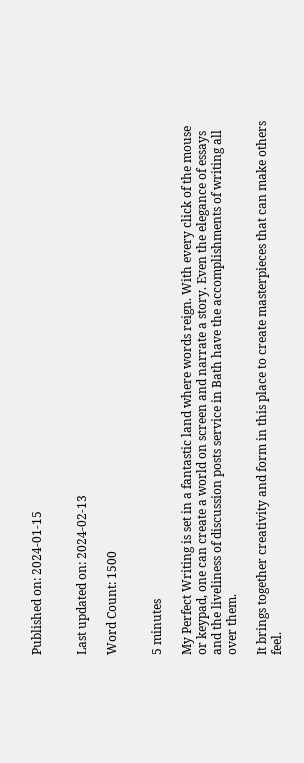Published on: 2024-01-15


Last updated on: 2024-02-13

Word Count: 1500


5 minutes

My Perfect Writing is set in a fantastic land where words reign. With every click of the mouse or keypad, one can create a world on screen and narrate a story. Even the elegance of essays and the liveliness of discussion posts service in Bath have the accomplishments of writing all over them.

It brings together creativity and form in this place to create masterpieces that can make others feel.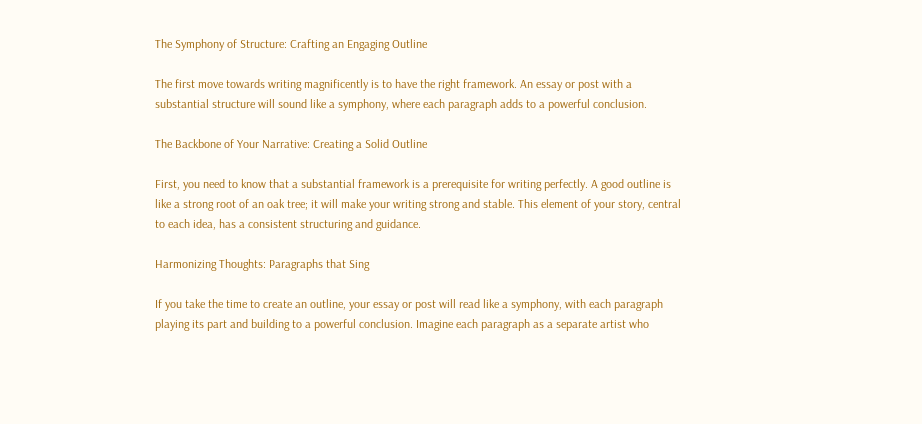The Symphony of Structure: Crafting an Engaging Outline

The first move towards writing magnificently is to have the right framework. An essay or post with a substantial structure will sound like a symphony, where each paragraph adds to a powerful conclusion.

The Backbone of Your Narrative: Creating a Solid Outline

First, you need to know that a substantial framework is a prerequisite for writing perfectly. A good outline is like a strong root of an oak tree; it will make your writing strong and stable. This element of your story, central to each idea, has a consistent structuring and guidance.

Harmonizing Thoughts: Paragraphs that Sing

If you take the time to create an outline, your essay or post will read like a symphony, with each paragraph playing its part and building to a powerful conclusion. Imagine each paragraph as a separate artist who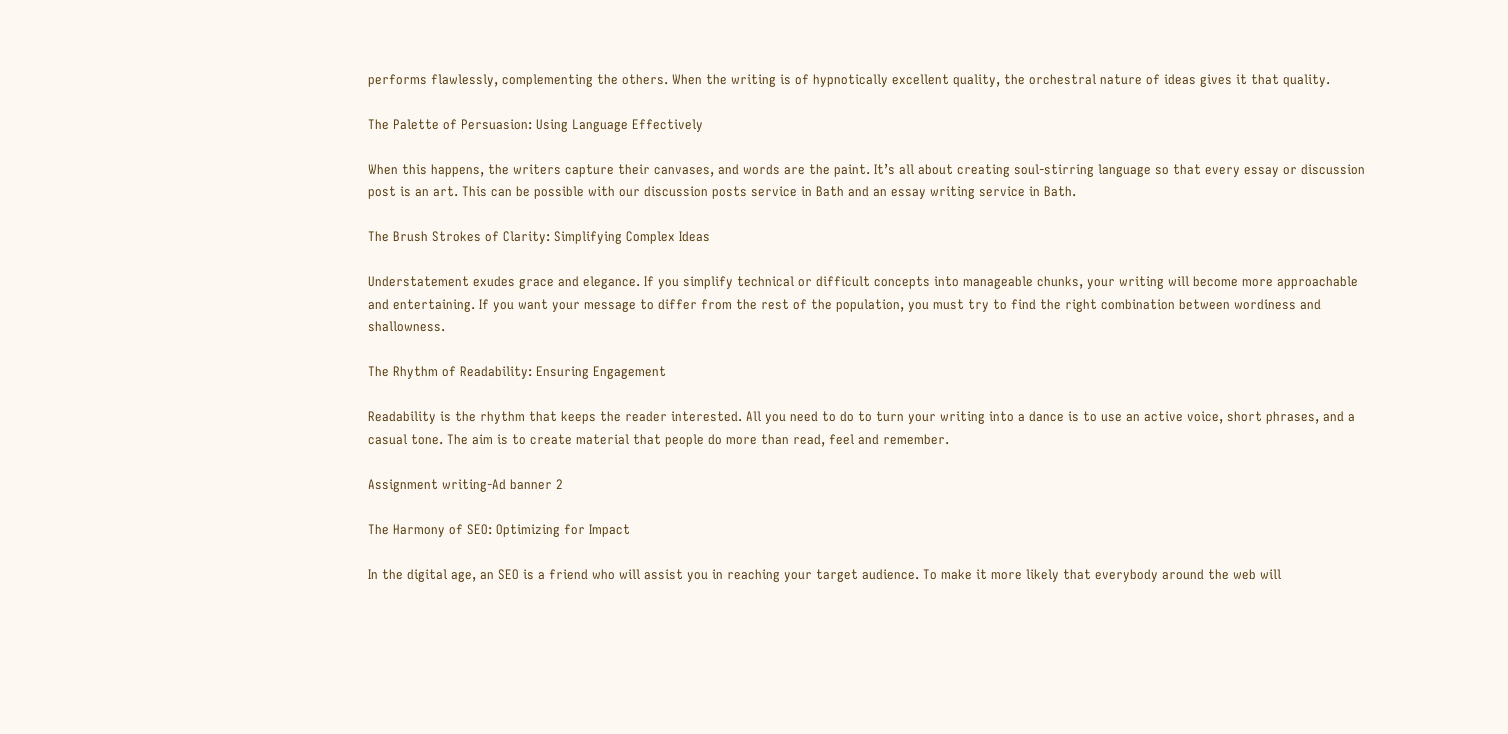performs flawlessly, complementing the others. When the writing is of hypnotically excellent quality, the orchestral nature of ideas gives it that quality.

The Palette of Persuasion: Using Language Effectively

When this happens, the writers capture their canvases, and words are the paint. It’s all about creating soul-stirring language so that every essay or discussion post is an art. This can be possible with our discussion posts service in Bath and an essay writing service in Bath.

The Brush Strokes of Clarity: Simplifying Complex Ideas

Understatement exudes grace and elegance. If you simplify technical or difficult concepts into manageable chunks, your writing will become more approachable and entertaining. If you want your message to differ from the rest of the population, you must try to find the right combination between wordiness and shallowness.

The Rhythm of Readability: Ensuring Engagement

Readability is the rhythm that keeps the reader interested. All you need to do to turn your writing into a dance is to use an active voice, short phrases, and a casual tone. The aim is to create material that people do more than read, feel and remember.

Assignment writing-Ad banner 2

The Harmony of SEO: Optimizing for Impact

In the digital age, an SEO is a friend who will assist you in reaching your target audience. To make it more likely that everybody around the web will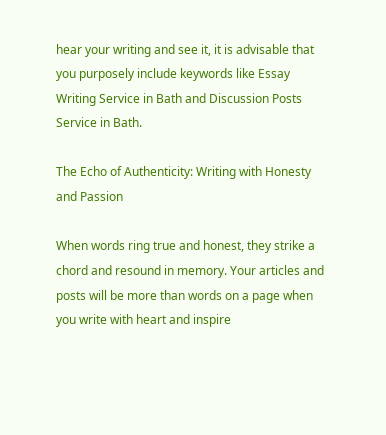hear your writing and see it, it is advisable that you purposely include keywords like Essay Writing Service in Bath and Discussion Posts Service in Bath.

The Echo of Authenticity: Writing with Honesty and Passion

When words ring true and honest, they strike a chord and resound in memory. Your articles and posts will be more than words on a page when you write with heart and inspire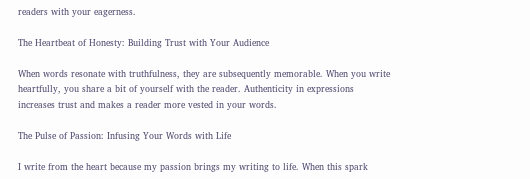readers with your eagerness.

The Heartbeat of Honesty: Building Trust with Your Audience

When words resonate with truthfulness, they are subsequently memorable. When you write heartfully, you share a bit of yourself with the reader. Authenticity in expressions increases trust and makes a reader more vested in your words.

The Pulse of Passion: Infusing Your Words with Life

I write from the heart because my passion brings my writing to life. When this spark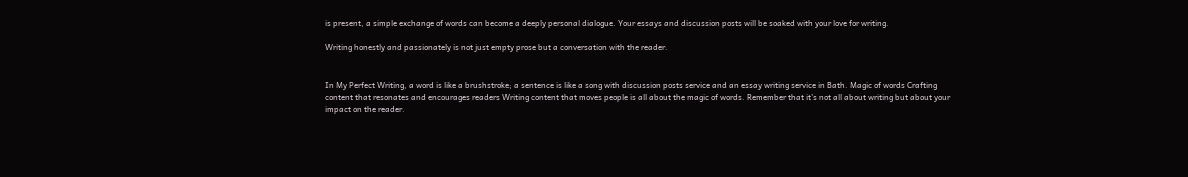is present, a simple exchange of words can become a deeply personal dialogue. Your essays and discussion posts will be soaked with your love for writing.

Writing honestly and passionately is not just empty prose but a conversation with the reader.


In My Perfect Writing, a word is like a brushstroke; a sentence is like a song with discussion posts service and an essay writing service in Bath. Magic of words Crafting content that resonates and encourages readers Writing content that moves people is all about the magic of words. Remember that it’s not all about writing but about your impact on the reader.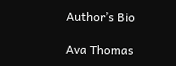Author’s Bio

Ava Thomas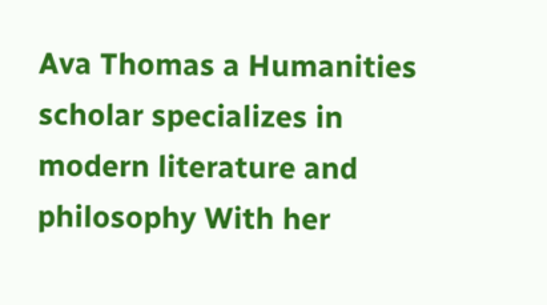Ava Thomas a Humanities scholar specializes in modern literature and philosophy With her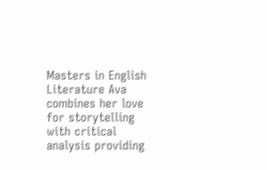Masters in English Literature Ava combines her love for storytelling with critical analysis providing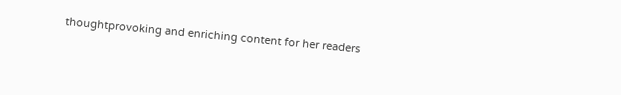thoughtprovoking and enriching content for her readers